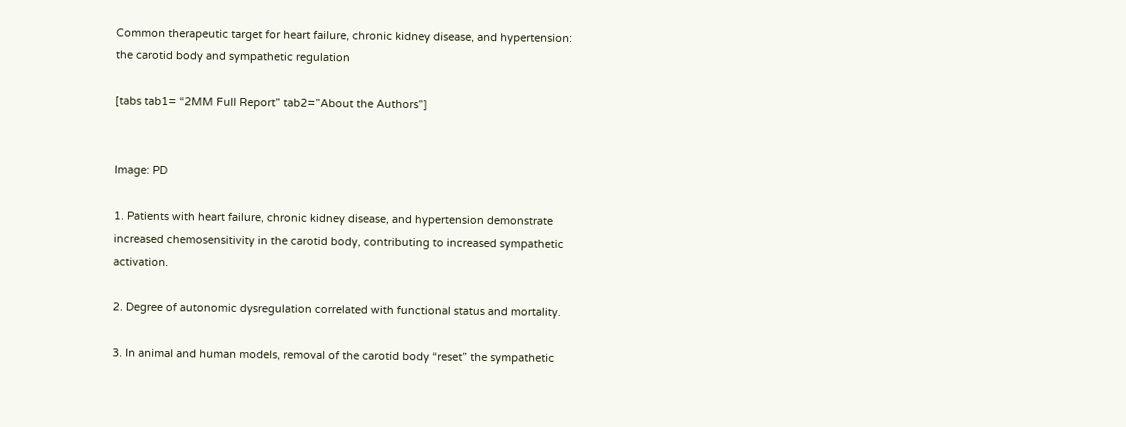Common therapeutic target for heart failure, chronic kidney disease, and hypertension: the carotid body and sympathetic regulation

[tabs tab1= “2MM Full Report” tab2=”About the Authors”]


Image: PD

1. Patients with heart failure, chronic kidney disease, and hypertension demonstrate increased chemosensitivity in the carotid body, contributing to increased sympathetic activation.

2. Degree of autonomic dysregulation correlated with functional status and mortality.

3. In animal and human models, removal of the carotid body “reset” the sympathetic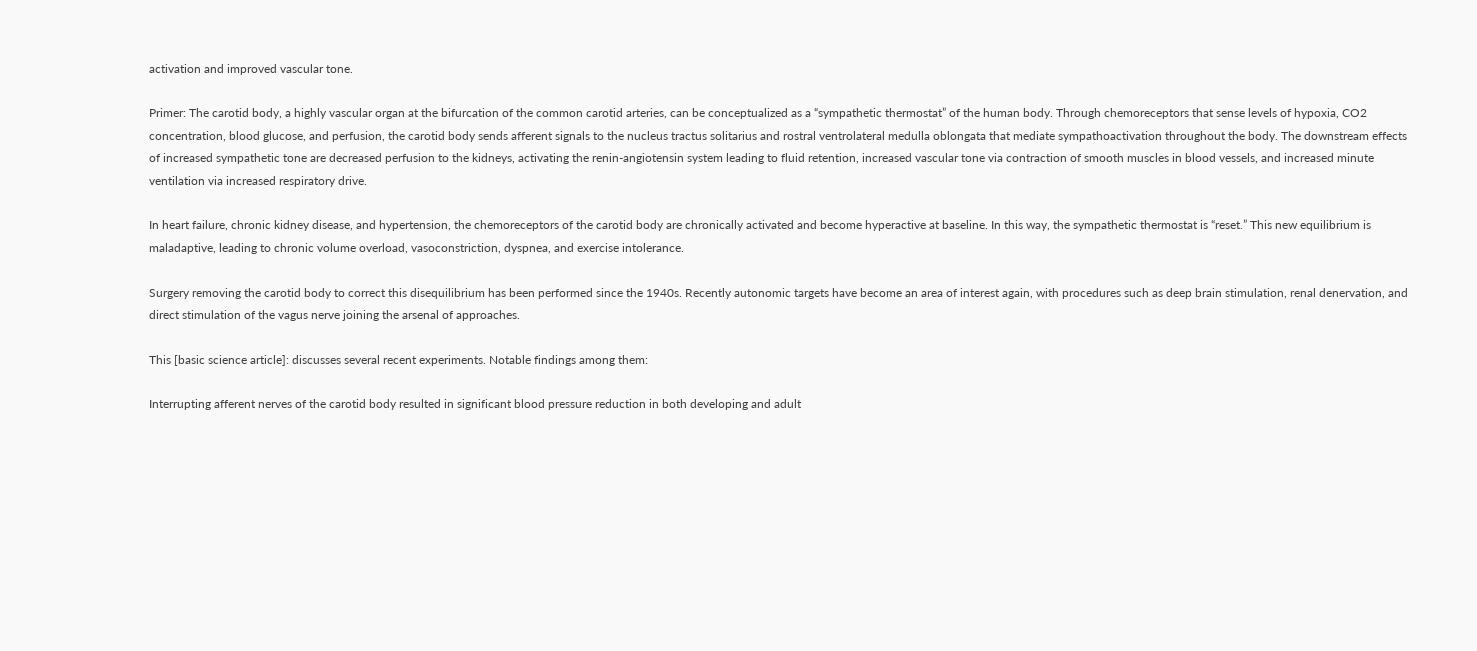activation and improved vascular tone.

Primer: The carotid body, a highly vascular organ at the bifurcation of the common carotid arteries, can be conceptualized as a “sympathetic thermostat” of the human body. Through chemoreceptors that sense levels of hypoxia, CO2 concentration, blood glucose, and perfusion, the carotid body sends afferent signals to the nucleus tractus solitarius and rostral ventrolateral medulla oblongata that mediate sympathoactivation throughout the body. The downstream effects of increased sympathetic tone are decreased perfusion to the kidneys, activating the renin-angiotensin system leading to fluid retention, increased vascular tone via contraction of smooth muscles in blood vessels, and increased minute ventilation via increased respiratory drive.

In heart failure, chronic kidney disease, and hypertension, the chemoreceptors of the carotid body are chronically activated and become hyperactive at baseline. In this way, the sympathetic thermostat is “reset.” This new equilibrium is maladaptive, leading to chronic volume overload, vasoconstriction, dyspnea, and exercise intolerance.

Surgery removing the carotid body to correct this disequilibrium has been performed since the 1940s. Recently autonomic targets have become an area of interest again, with procedures such as deep brain stimulation, renal denervation, and direct stimulation of the vagus nerve joining the arsenal of approaches.

This [basic science article]: discusses several recent experiments. Notable findings among them:

Interrupting afferent nerves of the carotid body resulted in significant blood pressure reduction in both developing and adult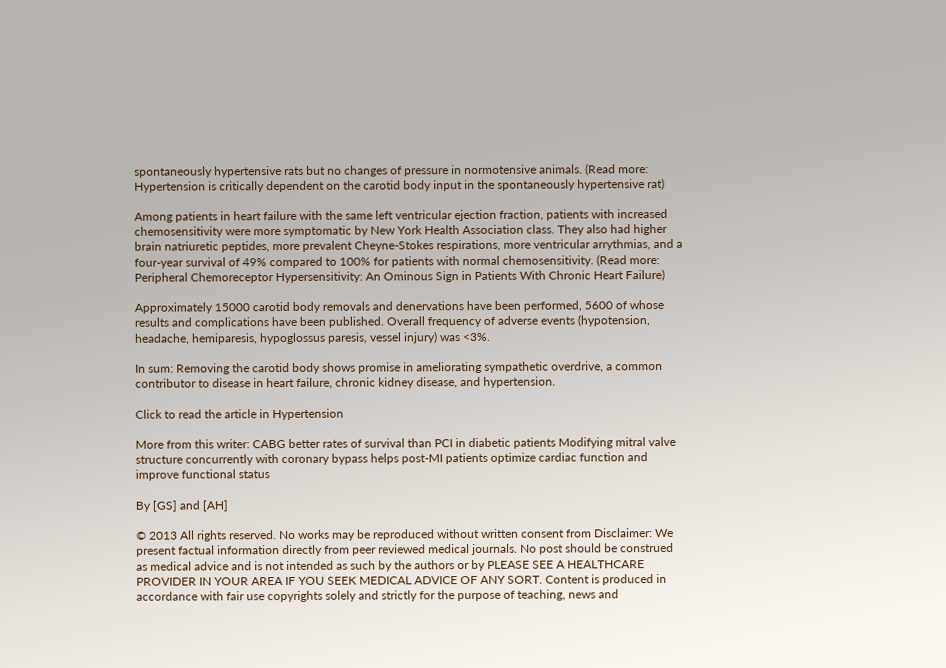spontaneously hypertensive rats but no changes of pressure in normotensive animals. (Read more: Hypertension is critically dependent on the carotid body input in the spontaneously hypertensive rat)

Among patients in heart failure with the same left ventricular ejection fraction, patients with increased chemosensitivity were more symptomatic by New York Health Association class. They also had higher brain natriuretic peptides, more prevalent Cheyne-Stokes respirations, more ventricular arrythmias, and a four-year survival of 49% compared to 100% for patients with normal chemosensitivity. (Read more: Peripheral Chemoreceptor Hypersensitivity: An Ominous Sign in Patients With Chronic Heart Failure)

Approximately 15000 carotid body removals and denervations have been performed, 5600 of whose results and complications have been published. Overall frequency of adverse events (hypotension, headache, hemiparesis, hypoglossus paresis, vessel injury) was <3%.

In sum: Removing the carotid body shows promise in ameliorating sympathetic overdrive, a common contributor to disease in heart failure, chronic kidney disease, and hypertension.

Click to read the article in Hypertension

More from this writer: CABG better rates of survival than PCI in diabetic patients Modifying mitral valve structure concurrently with coronary bypass helps post-MI patients optimize cardiac function and improve functional status

By [GS] and [AH]

© 2013 All rights reserved. No works may be reproduced without written consent from Disclaimer: We present factual information directly from peer reviewed medical journals. No post should be construed as medical advice and is not intended as such by the authors or by PLEASE SEE A HEALTHCARE PROVIDER IN YOUR AREA IF YOU SEEK MEDICAL ADVICE OF ANY SORT. Content is produced in accordance with fair use copyrights solely and strictly for the purpose of teaching, news and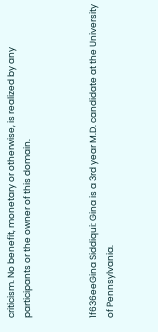criticism. No benefit, monetary or otherwise, is realized by any participants or the owner of this domain.



1f636eeGina Siddiqui: Gina is a 3rd year M.D. candidate at the University of Pennsylvania.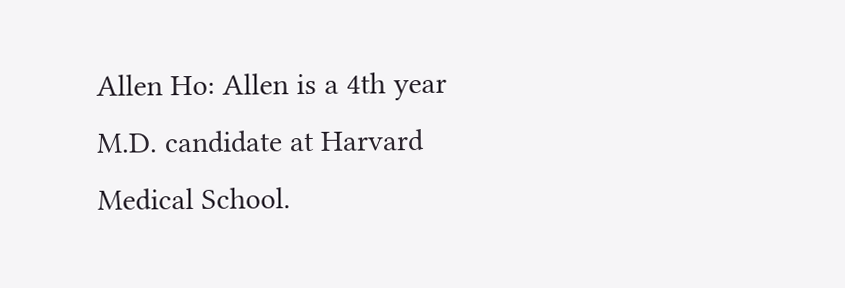Allen Ho: Allen is a 4th year M.D. candidate at Harvard Medical School.